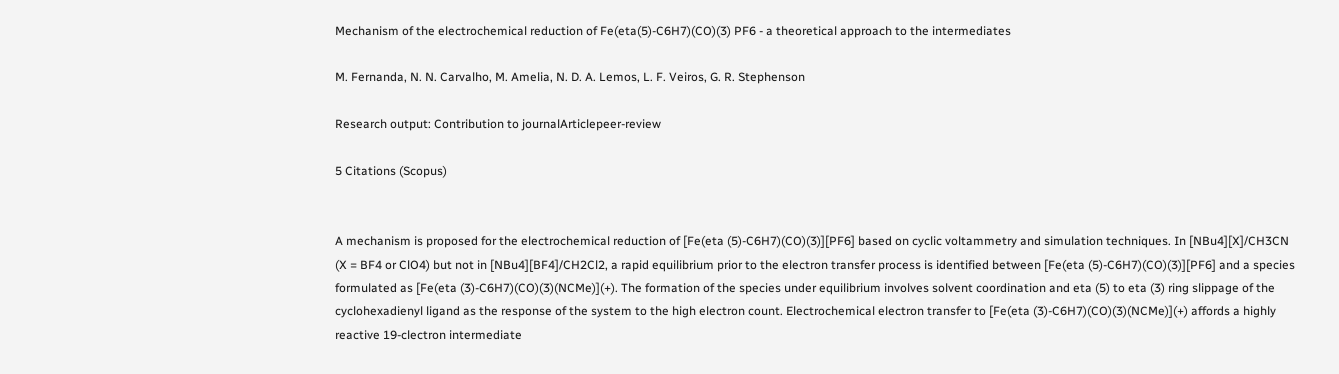Mechanism of the electrochemical reduction of Fe(eta(5)-C6H7)(CO)(3) PF6 - a theoretical approach to the intermediates

M. Fernanda, N. N. Carvalho, M. Amelia, N. D. A. Lemos, L. F. Veiros, G. R. Stephenson

Research output: Contribution to journalArticlepeer-review

5 Citations (Scopus)


A mechanism is proposed for the electrochemical reduction of [Fe(eta (5)-C6H7)(CO)(3)][PF6] based on cyclic voltammetry and simulation techniques. In [NBu4][X]/CH3CN (X = BF4 or ClO4) but not in [NBu4][BF4]/CH2Cl2, a rapid equilibrium prior to the electron transfer process is identified between [Fe(eta (5)-C6H7)(CO)(3)][PF6] and a species formulated as [Fe(eta (3)-C6H7)(CO)(3)(NCMe)](+). The formation of the species under equilibrium involves solvent coordination and eta (5) to eta (3) ring slippage of the cyclohexadienyl ligand as the response of the system to the high electron count. Electrochemical electron transfer to [Fe(eta (3)-C6H7)(CO)(3)(NCMe)](+) affords a highly reactive 19-clectron intermediate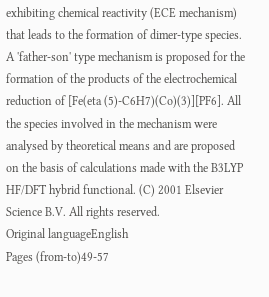exhibiting chemical reactivity (ECE mechanism) that leads to the formation of dimer-type species. A 'father-son' type mechanism is proposed for the formation of the products of the electrochemical reduction of [Fe(eta (5)-C6H7)(Co)(3)][PF6]. All the species involved in the mechanism were analysed by theoretical means and are proposed on the basis of calculations made with the B3LYP HF/DFT hybrid functional. (C) 2001 Elsevier Science B.V. All rights reserved.
Original languageEnglish
Pages (from-to)49-57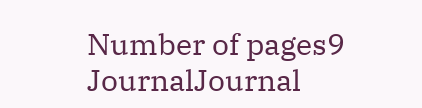Number of pages9
JournalJournal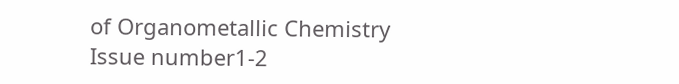of Organometallic Chemistry
Issue number1-2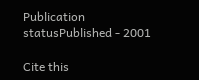Publication statusPublished - 2001

Cite this